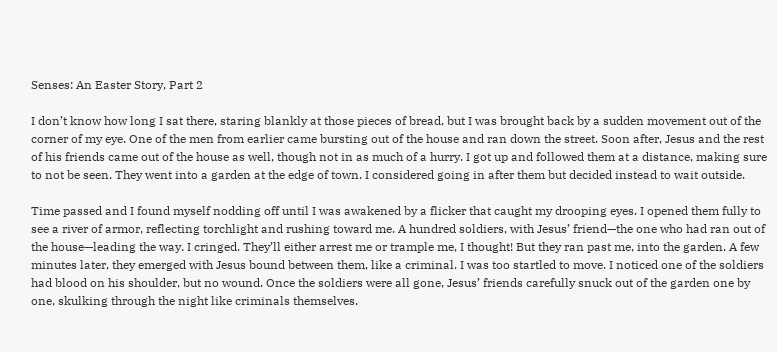Senses: An Easter Story, Part 2

I don’t know how long I sat there, staring blankly at those pieces of bread, but I was brought back by a sudden movement out of the corner of my eye. One of the men from earlier came bursting out of the house and ran down the street. Soon after, Jesus and the rest of his friends came out of the house as well, though not in as much of a hurry. I got up and followed them at a distance, making sure to not be seen. They went into a garden at the edge of town. I considered going in after them but decided instead to wait outside.

Time passed and I found myself nodding off until I was awakened by a flicker that caught my drooping eyes. I opened them fully to see a river of armor, reflecting torchlight and rushing toward me. A hundred soldiers, with Jesus’ friend—the one who had ran out of the house—leading the way. I cringed. They’ll either arrest me or trample me, I thought! But they ran past me, into the garden. A few minutes later, they emerged with Jesus bound between them, like a criminal. I was too startled to move. I noticed one of the soldiers had blood on his shoulder, but no wound. Once the soldiers were all gone, Jesus’ friends carefully snuck out of the garden one by one, skulking through the night like criminals themselves.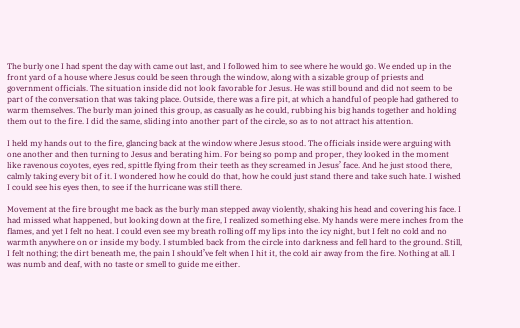The burly one I had spent the day with came out last, and I followed him to see where he would go. We ended up in the front yard of a house where Jesus could be seen through the window, along with a sizable group of priests and government officials. The situation inside did not look favorable for Jesus. He was still bound and did not seem to be part of the conversation that was taking place. Outside, there was a fire pit, at which a handful of people had gathered to warm themselves. The burly man joined this group, as casually as he could, rubbing his big hands together and holding them out to the fire. I did the same, sliding into another part of the circle, so as to not attract his attention.

I held my hands out to the fire, glancing back at the window where Jesus stood. The officials inside were arguing with one another and then turning to Jesus and berating him. For being so pomp and proper, they looked in the moment like ravenous coyotes, eyes red, spittle flying from their teeth as they screamed in Jesus’ face. And he just stood there, calmly taking every bit of it. I wondered how he could do that, how he could just stand there and take such hate. I wished I could see his eyes then, to see if the hurricane was still there.

Movement at the fire brought me back as the burly man stepped away violently, shaking his head and covering his face. I had missed what happened, but looking down at the fire, I realized something else. My hands were mere inches from the flames, and yet I felt no heat. I could even see my breath rolling off my lips into the icy night, but I felt no cold and no warmth anywhere on or inside my body. I stumbled back from the circle into darkness and fell hard to the ground. Still, I felt nothing; the dirt beneath me, the pain I should’ve felt when I hit it, the cold air away from the fire. Nothing at all. I was numb and deaf, with no taste or smell to guide me either.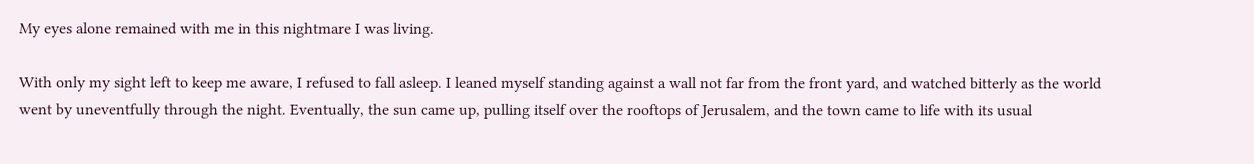My eyes alone remained with me in this nightmare I was living.

With only my sight left to keep me aware, I refused to fall asleep. I leaned myself standing against a wall not far from the front yard, and watched bitterly as the world went by uneventfully through the night. Eventually, the sun came up, pulling itself over the rooftops of Jerusalem, and the town came to life with its usual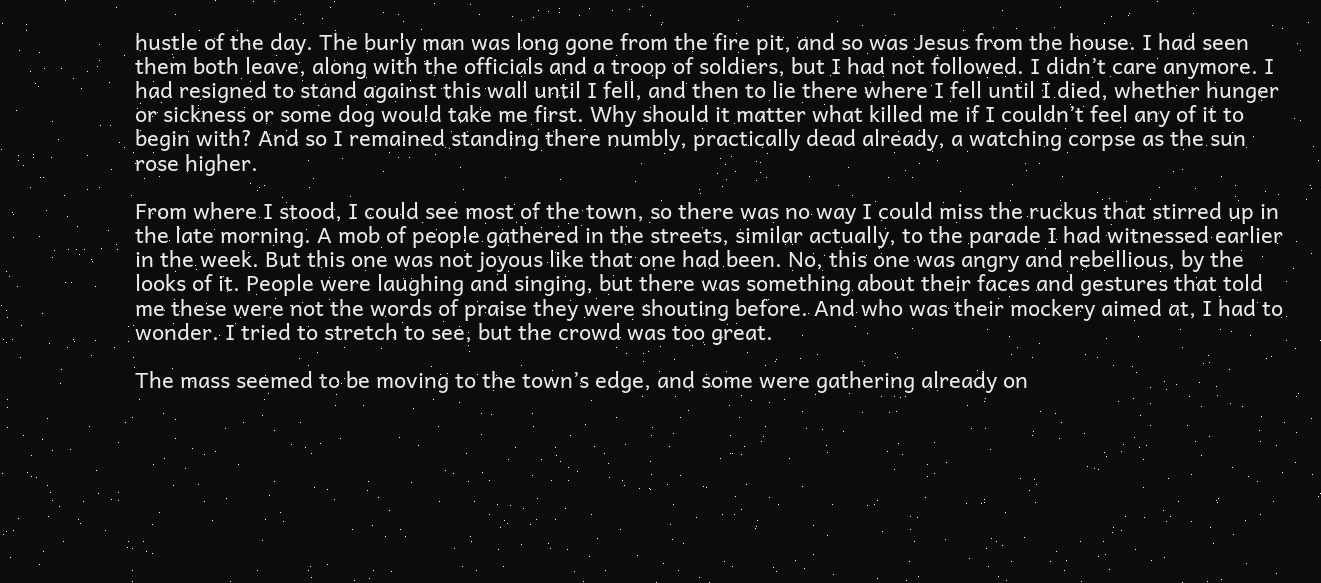hustle of the day. The burly man was long gone from the fire pit, and so was Jesus from the house. I had seen them both leave, along with the officials and a troop of soldiers, but I had not followed. I didn’t care anymore. I had resigned to stand against this wall until I fell, and then to lie there where I fell until I died, whether hunger or sickness or some dog would take me first. Why should it matter what killed me if I couldn’t feel any of it to begin with? And so I remained standing there numbly, practically dead already, a watching corpse as the sun rose higher.

From where I stood, I could see most of the town, so there was no way I could miss the ruckus that stirred up in the late morning. A mob of people gathered in the streets, similar actually, to the parade I had witnessed earlier in the week. But this one was not joyous like that one had been. No, this one was angry and rebellious, by the looks of it. People were laughing and singing, but there was something about their faces and gestures that told me these were not the words of praise they were shouting before. And who was their mockery aimed at, I had to wonder. I tried to stretch to see, but the crowd was too great.

The mass seemed to be moving to the town’s edge, and some were gathering already on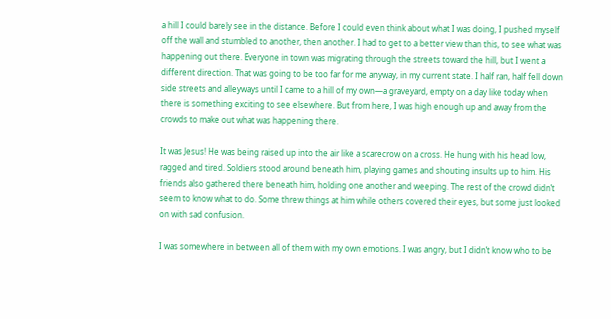a hill I could barely see in the distance. Before I could even think about what I was doing, I pushed myself off the wall and stumbled to another, then another. I had to get to a better view than this, to see what was happening out there. Everyone in town was migrating through the streets toward the hill, but I went a different direction. That was going to be too far for me anyway, in my current state. I half ran, half fell down side streets and alleyways until I came to a hill of my own—a graveyard, empty on a day like today when there is something exciting to see elsewhere. But from here, I was high enough up and away from the crowds to make out what was happening there.

It was Jesus! He was being raised up into the air like a scarecrow on a cross. He hung with his head low, ragged and tired. Soldiers stood around beneath him, playing games and shouting insults up to him. His friends also gathered there beneath him, holding one another and weeping. The rest of the crowd didn’t seem to know what to do. Some threw things at him while others covered their eyes, but some just looked on with sad confusion.

I was somewhere in between all of them with my own emotions. I was angry, but I didn’t know who to be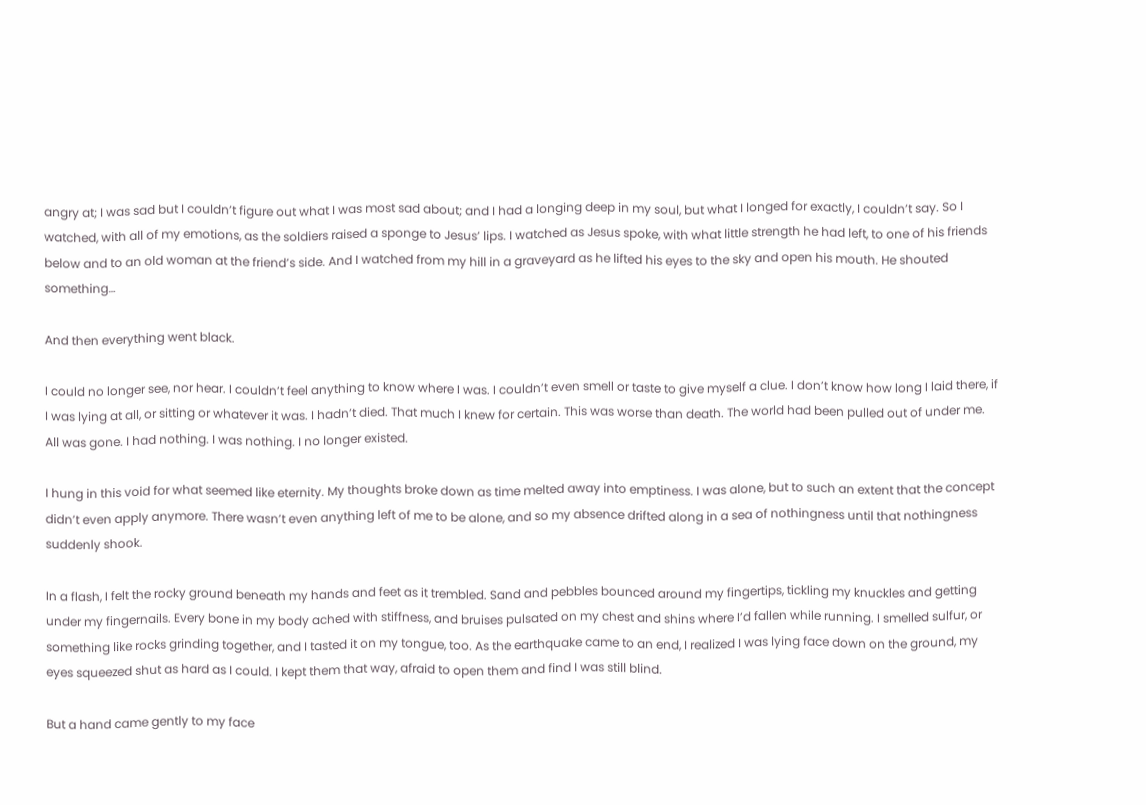angry at; I was sad but I couldn’t figure out what I was most sad about; and I had a longing deep in my soul, but what I longed for exactly, I couldn’t say. So I watched, with all of my emotions, as the soldiers raised a sponge to Jesus’ lips. I watched as Jesus spoke, with what little strength he had left, to one of his friends below and to an old woman at the friend’s side. And I watched from my hill in a graveyard as he lifted his eyes to the sky and open his mouth. He shouted something…

And then everything went black.

I could no longer see, nor hear. I couldn’t feel anything to know where I was. I couldn’t even smell or taste to give myself a clue. I don’t know how long I laid there, if I was lying at all, or sitting or whatever it was. I hadn’t died. That much I knew for certain. This was worse than death. The world had been pulled out of under me. All was gone. I had nothing. I was nothing. I no longer existed.

I hung in this void for what seemed like eternity. My thoughts broke down as time melted away into emptiness. I was alone, but to such an extent that the concept didn’t even apply anymore. There wasn’t even anything left of me to be alone, and so my absence drifted along in a sea of nothingness until that nothingness suddenly shook.

In a flash, I felt the rocky ground beneath my hands and feet as it trembled. Sand and pebbles bounced around my fingertips, tickling my knuckles and getting under my fingernails. Every bone in my body ached with stiffness, and bruises pulsated on my chest and shins where I’d fallen while running. I smelled sulfur, or something like rocks grinding together, and I tasted it on my tongue, too. As the earthquake came to an end, I realized I was lying face down on the ground, my eyes squeezed shut as hard as I could. I kept them that way, afraid to open them and find I was still blind.

But a hand came gently to my face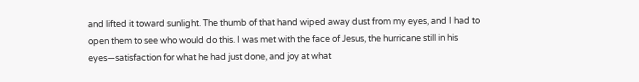and lifted it toward sunlight. The thumb of that hand wiped away dust from my eyes, and I had to open them to see who would do this. I was met with the face of Jesus, the hurricane still in his eyes—satisfaction for what he had just done, and joy at what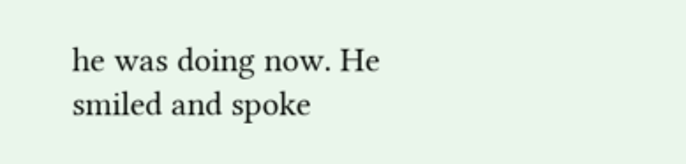he was doing now. He smiled and spoke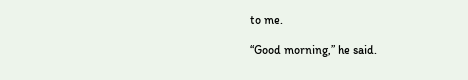to me.

“Good morning,” he said.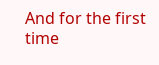And for the first time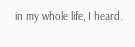in my whole life, I heard.